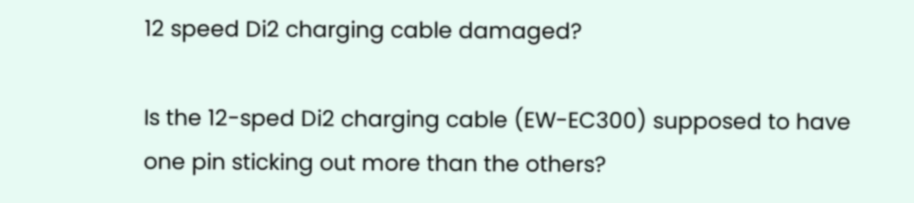12 speed Di2 charging cable damaged?

Is the 12-sped Di2 charging cable (EW-EC300) supposed to have one pin sticking out more than the others?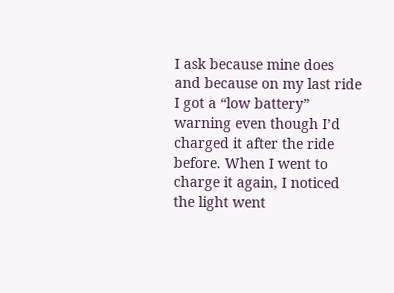I ask because mine does and because on my last ride I got a “low battery” warning even though I’d charged it after the ride before. When I went to charge it again, I noticed the light went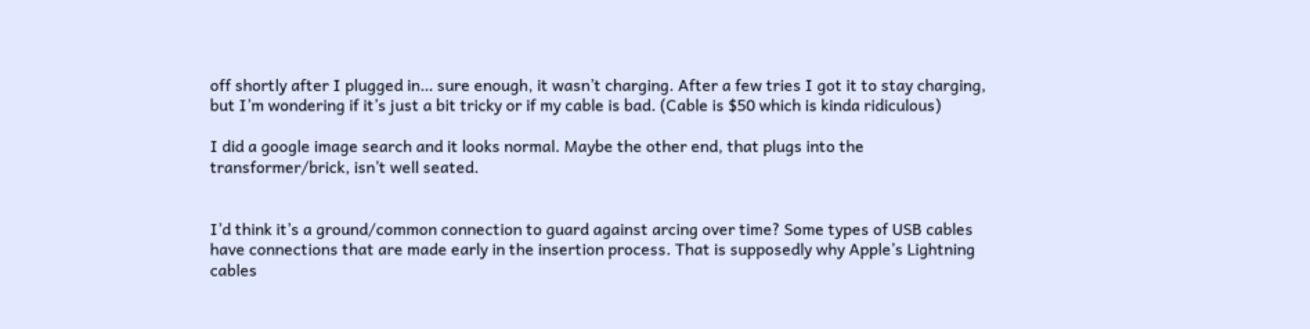off shortly after I plugged in… sure enough, it wasn’t charging. After a few tries I got it to stay charging, but I’m wondering if it’s just a bit tricky or if my cable is bad. (Cable is $50 which is kinda ridiculous)

I did a google image search and it looks normal. Maybe the other end, that plugs into the transformer/brick, isn’t well seated.


I’d think it’s a ground/common connection to guard against arcing over time? Some types of USB cables have connections that are made early in the insertion process. That is supposedly why Apple’s Lightning cables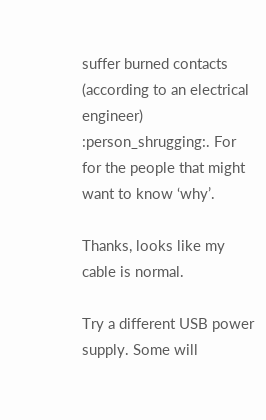suffer burned contacts (according to an electrical engineer) :person_shrugging:. For for the people that might want to know ‘why’.

Thanks, looks like my cable is normal.

Try a different USB power supply. Some will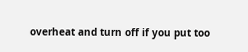overheat and turn off if you put too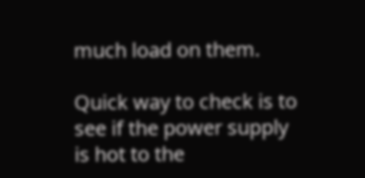much load on them.

Quick way to check is to see if the power supply is hot to the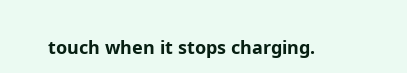touch when it stops charging.